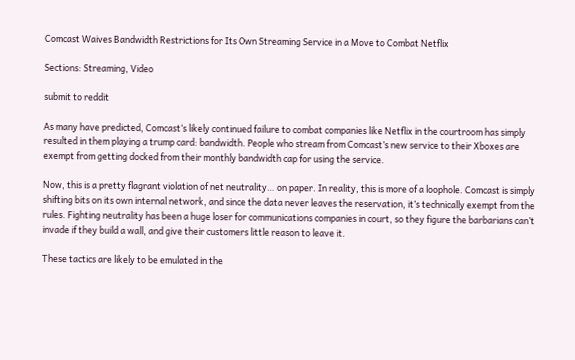Comcast Waives Bandwidth Restrictions for Its Own Streaming Service in a Move to Combat Netflix

Sections: Streaming, Video

submit to reddit

As many have predicted, Comcast‘s likely continued failure to combat companies like Netflix in the courtroom has simply resulted in them playing a trump card: bandwidth. People who stream from Comcast’s new service to their Xboxes are exempt from getting docked from their monthly bandwidth cap for using the service.

Now, this is a pretty flagrant violation of net neutrality… on paper. In reality, this is more of a loophole. Comcast is simply shifting bits on its own internal network, and since the data never leaves the reservation, it’s technically exempt from the rules. Fighting neutrality has been a huge loser for communications companies in court, so they figure the barbarians can’t invade if they build a wall, and give their customers little reason to leave it.

These tactics are likely to be emulated in the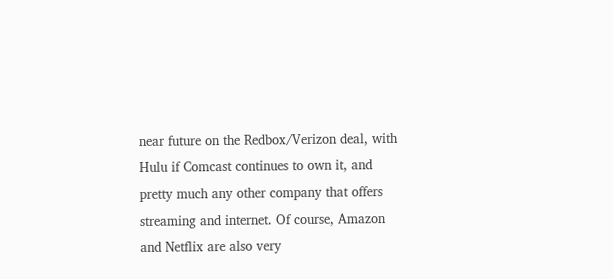near future on the Redbox/Verizon deal, with Hulu if Comcast continues to own it, and pretty much any other company that offers streaming and internet. Of course, Amazon and Netflix are also very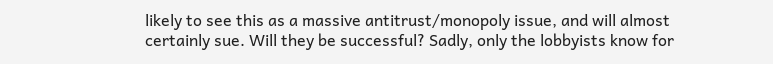likely to see this as a massive antitrust/monopoly issue, and will almost certainly sue. Will they be successful? Sadly, only the lobbyists know for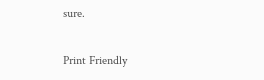sure.

Print Friendly